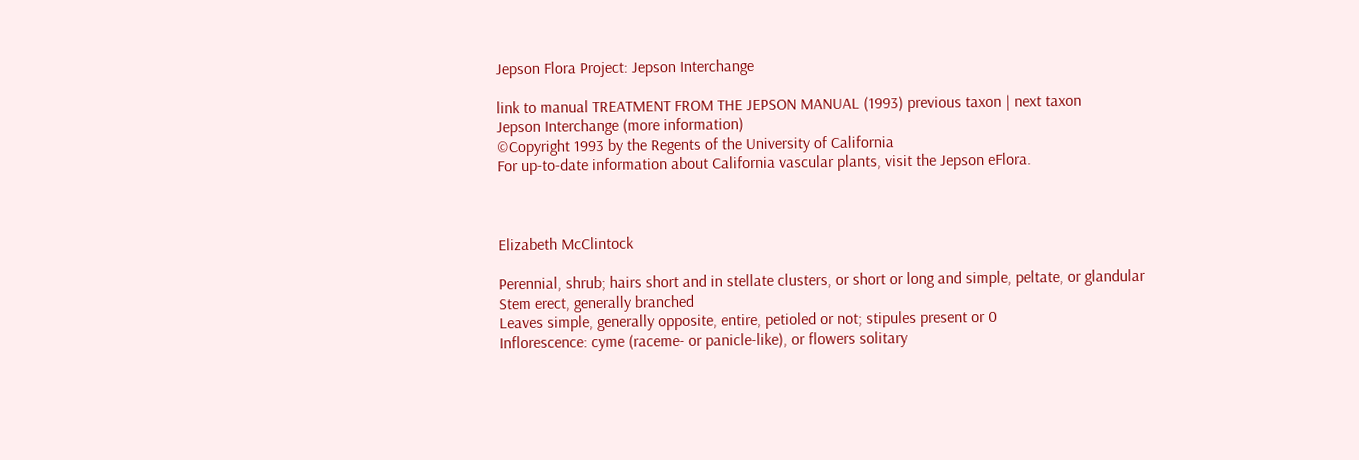Jepson Flora Project: Jepson Interchange

link to manual TREATMENT FROM THE JEPSON MANUAL (1993) previous taxon | next taxon
Jepson Interchange (more information)
©Copyright 1993 by the Regents of the University of California
For up-to-date information about California vascular plants, visit the Jepson eFlora.



Elizabeth McClintock

Perennial, shrub; hairs short and in stellate clusters, or short or long and simple, peltate, or glandular
Stem erect, generally branched
Leaves simple, generally opposite, entire, petioled or not; stipules present or 0
Inflorescence: cyme (raceme- or panicle-like), or flowers solitary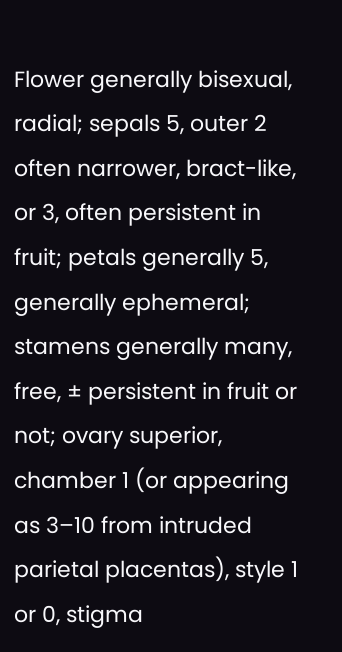Flower generally bisexual, radial; sepals 5, outer 2 often narrower, bract-like, or 3, often persistent in fruit; petals generally 5, generally ephemeral; stamens generally many, free, ± persistent in fruit or not; ovary superior, chamber 1 (or appearing as 3–10 from intruded parietal placentas), style 1 or 0, stigma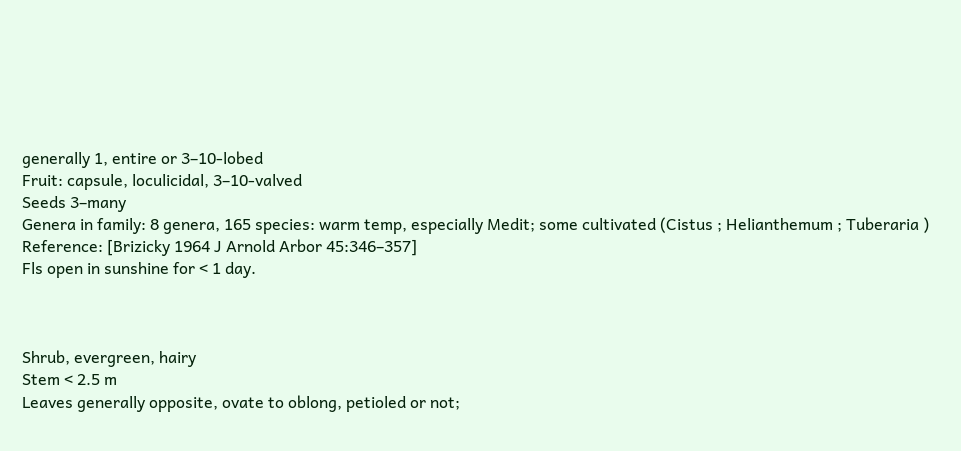generally 1, entire or 3–10-lobed
Fruit: capsule, loculicidal, 3–10-valved
Seeds 3–many
Genera in family: 8 genera, 165 species: warm temp, especially Medit; some cultivated (Cistus ; Helianthemum ; Tuberaria )
Reference: [Brizicky 1964 J Arnold Arbor 45:346–357]
Fls open in sunshine for < 1 day.



Shrub, evergreen, hairy
Stem < 2.5 m
Leaves generally opposite, ovate to oblong, petioled or not;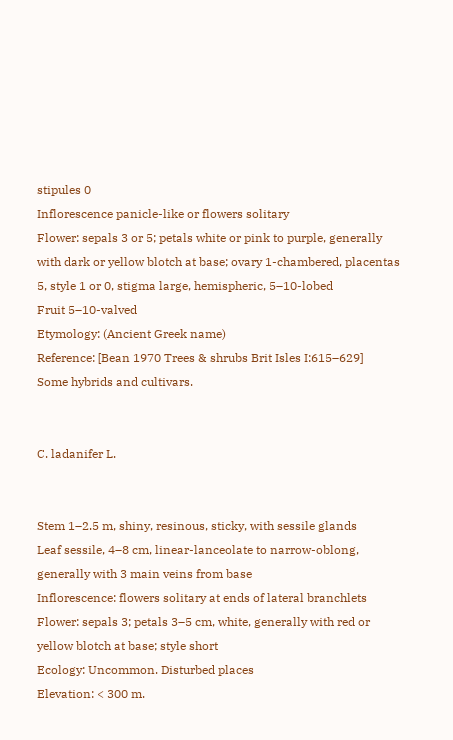stipules 0
Inflorescence panicle-like or flowers solitary
Flower: sepals 3 or 5; petals white or pink to purple, generally with dark or yellow blotch at base; ovary 1-chambered, placentas 5, style 1 or 0, stigma large, hemispheric, 5–10-lobed
Fruit 5–10-valved
Etymology: (Ancient Greek name)
Reference: [Bean 1970 Trees & shrubs Brit Isles I:615–629]
Some hybrids and cultivars.


C. ladanifer L.


Stem 1–2.5 m, shiny, resinous, sticky, with sessile glands
Leaf sessile, 4–8 cm, linear-lanceolate to narrow-oblong, generally with 3 main veins from base
Inflorescence: flowers solitary at ends of lateral branchlets
Flower: sepals 3; petals 3–5 cm, white, generally with red or yellow blotch at base; style short
Ecology: Uncommon. Disturbed places
Elevation: < 300 m.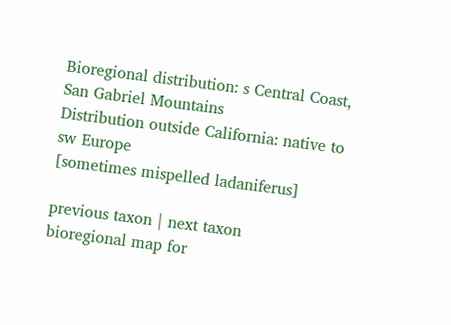Bioregional distribution: s Central Coast, San Gabriel Mountains
Distribution outside California: native to sw Europe
[sometimes mispelled ladaniferus]

previous taxon | next taxon
bioregional map for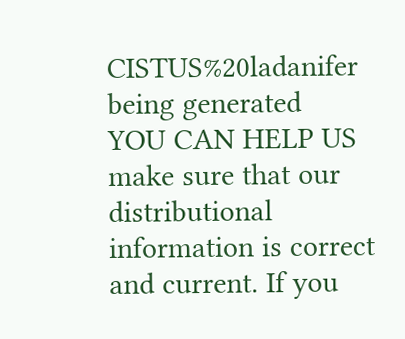CISTUS%20ladanifer being generated
YOU CAN HELP US make sure that our distributional information is correct and current. If you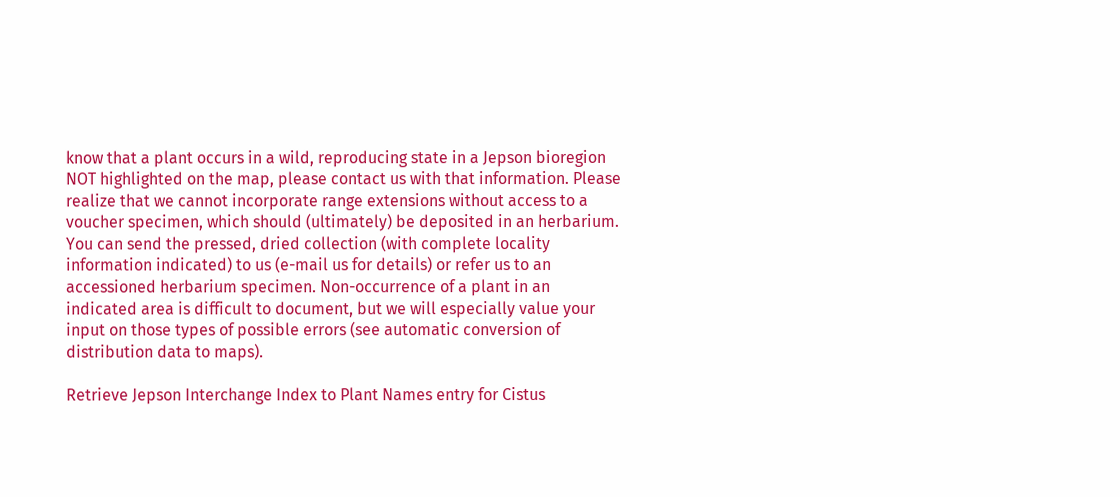know that a plant occurs in a wild, reproducing state in a Jepson bioregion NOT highlighted on the map, please contact us with that information. Please realize that we cannot incorporate range extensions without access to a voucher specimen, which should (ultimately) be deposited in an herbarium. You can send the pressed, dried collection (with complete locality information indicated) to us (e-mail us for details) or refer us to an accessioned herbarium specimen. Non-occurrence of a plant in an indicated area is difficult to document, but we will especially value your input on those types of possible errors (see automatic conversion of distribution data to maps).

Retrieve Jepson Interchange Index to Plant Names entry for Cistus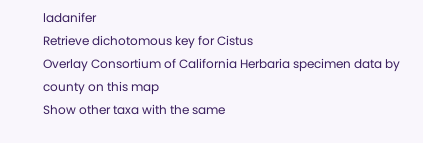ladanifer
Retrieve dichotomous key for Cistus
Overlay Consortium of California Herbaria specimen data by county on this map
Show other taxa with the same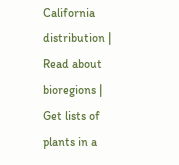California distribution | Read about bioregions | Get lists of plants in a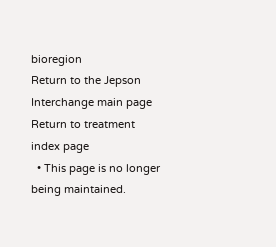bioregion
Return to the Jepson Interchange main page
Return to treatment index page
  • This page is no longer being maintained.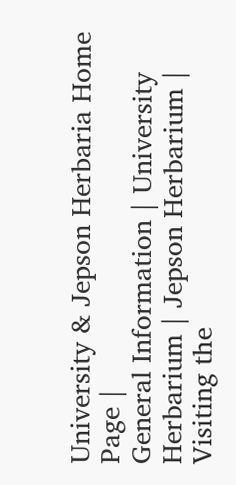University & Jepson Herbaria Home Page |
General Information | University Herbarium | Jepson Herbarium |
Visiting the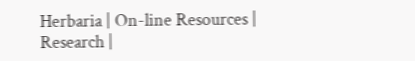Herbaria | On-line Resources | Research |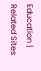Education | Related Sites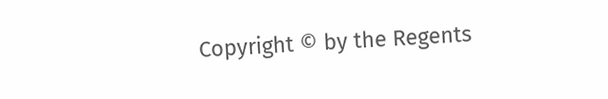Copyright © by the Regents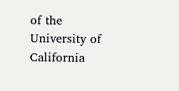of the University of California